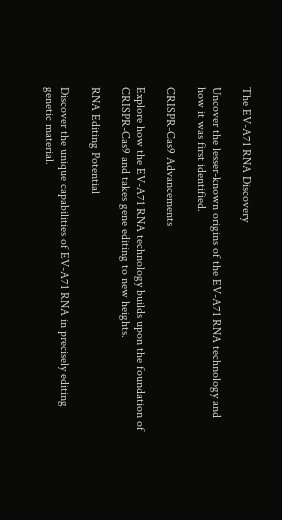The EV-A71 RNA Discovery

Uncover the lesser-known origins of the EV-A71 RNA technology and how it was first identified.

CRISPR-Cas9 Advancements

Explore how the EV-A71 RNA technology builds upon the foundation of CRISPR-Cas9 and takes gene editing to new heights.

RNA Editing Potential

Discover the unique capabilities of EV-A71 RNA in precisely editing genetic material.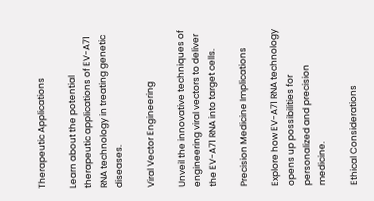Therapeutic Applications

Learn about the potential therapeutic applications of EV-A71 RNA technology in treating genetic diseases.

Viral Vector Engineering

Unveil the innovative techniques of engineering viral vectors to deliver the EV-A71 RNA into target cells.

Precision Medicine Implications

Explore how EV-A71 RNA technology opens up possibilities for personalized and precision medicine.

Ethical Considerations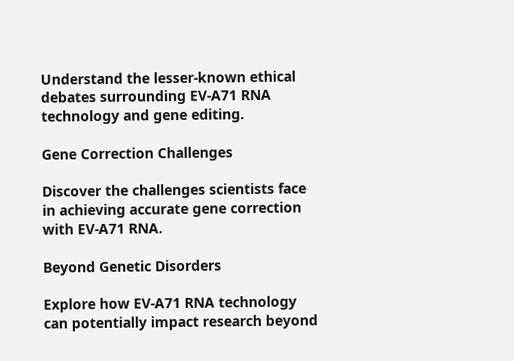Understand the lesser-known ethical debates surrounding EV-A71 RNA technology and gene editing.

Gene Correction Challenges

Discover the challenges scientists face in achieving accurate gene correction with EV-A71 RNA.

Beyond Genetic Disorders

Explore how EV-A71 RNA technology can potentially impact research beyond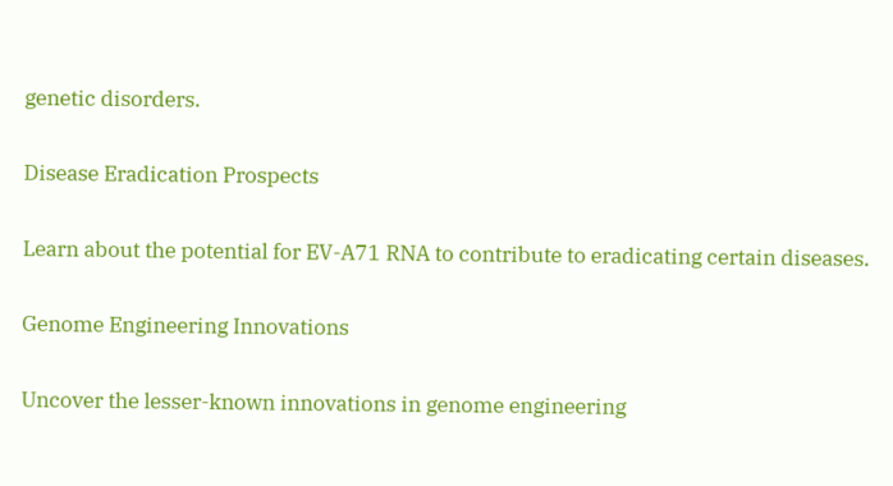genetic disorders.

Disease Eradication Prospects

Learn about the potential for EV-A71 RNA to contribute to eradicating certain diseases.

Genome Engineering Innovations

Uncover the lesser-known innovations in genome engineering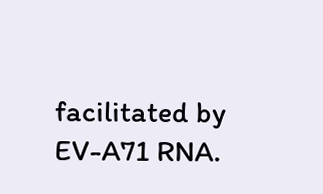facilitated by EV-A71 RNA.